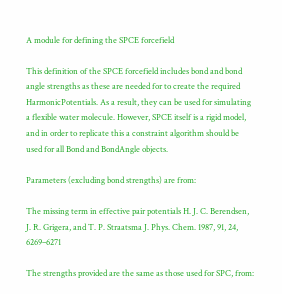A module for defining the SPCE forcefield

This definition of the SPCE forcefield includes bond and bond angle strengths as these are needed for to create the required HarmonicPotentials. As a result, they can be used for simulating a flexible water molecule. However, SPCE itself is a rigid model, and in order to replicate this a constraint algorithm should be used for all Bond and BondAngle objects.

Parameters (excluding bond strengths) are from:

The missing term in effective pair potentials H. J. C. Berendsen, J. R. Grigera, and T. P. Straatsma J. Phys. Chem. 1987, 91, 24, 6269–6271

The strengths provided are the same as those used for SPC, from: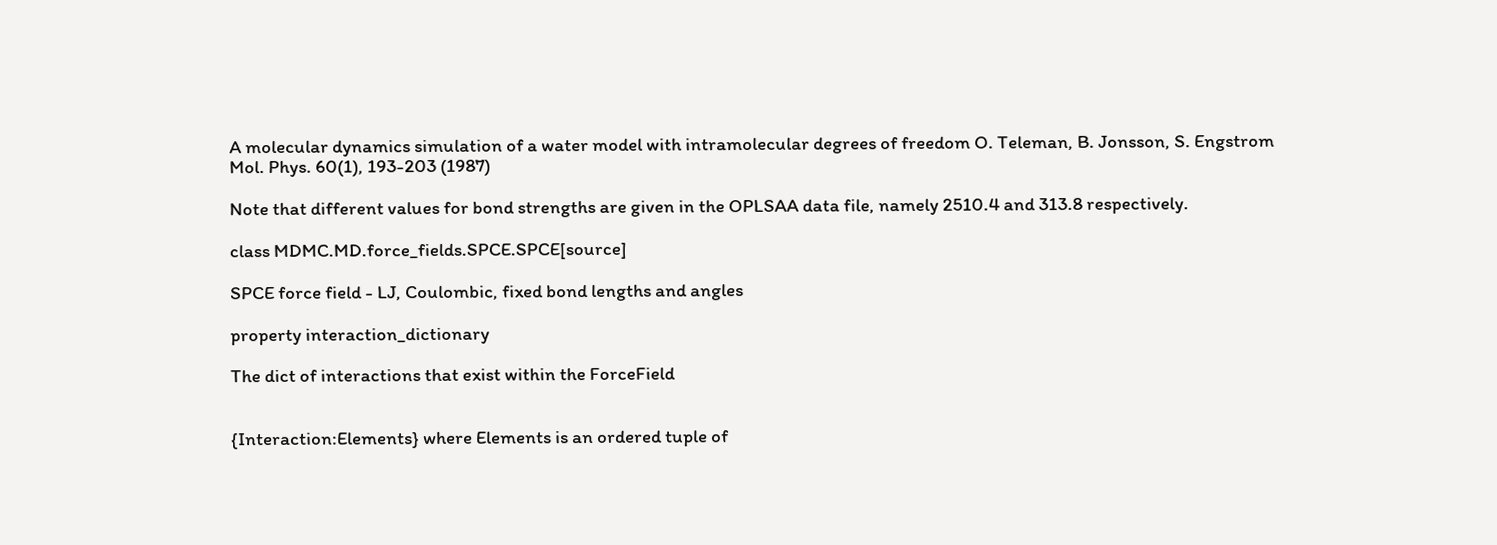A molecular dynamics simulation of a water model with intramolecular degrees of freedom O. Teleman, B. Jonsson, S. Engstrom Mol. Phys. 60(1), 193-203 (1987)

Note that different values for bond strengths are given in the OPLSAA data file, namely 2510.4 and 313.8 respectively.

class MDMC.MD.force_fields.SPCE.SPCE[source]

SPCE force field - LJ, Coulombic, fixed bond lengths and angles

property interaction_dictionary

The dict of interactions that exist within the ForceField


{Interaction:Elements} where Elements is an ordered tuple of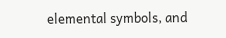elemental symbols, and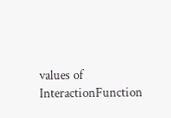values of InteractionFunction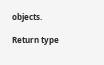objects.

Return type